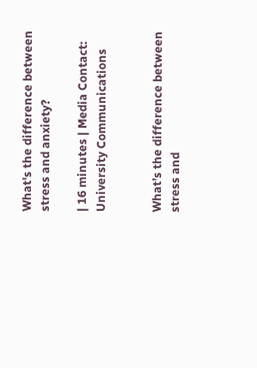What's the difference between stress and anxiety?

| 16 minutes | Media Contact: University Communications


What’s the difference between stress and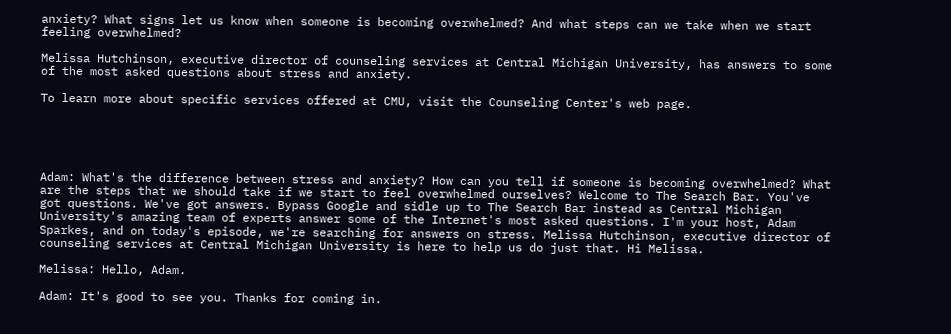anxiety? What signs let us know when someone is becoming overwhelmed? And what steps can we take when we start feeling overwhelmed?

Melissa Hutchinson, executive director of counseling services at Central Michigan University, has answers to some of the most asked questions about stress and anxiety.

To learn more about specific services offered at CMU, visit the Counseling Center's web page.





Adam: What's the difference between stress and anxiety? How can you tell if someone is becoming overwhelmed? What are the steps that we should take if we start to feel overwhelmed ourselves? Welcome to The Search Bar. You've got questions. We've got answers. Bypass Google and sidle up to The Search Bar instead as Central Michigan University's amazing team of experts answer some of the Internet's most asked questions. I'm your host, Adam Sparkes, and on today's episode, we're searching for answers on stress. Melissa Hutchinson, executive director of counseling services at Central Michigan University is here to help us do just that. Hi Melissa.

Melissa: Hello, Adam.

Adam: It's good to see you. Thanks for coming in.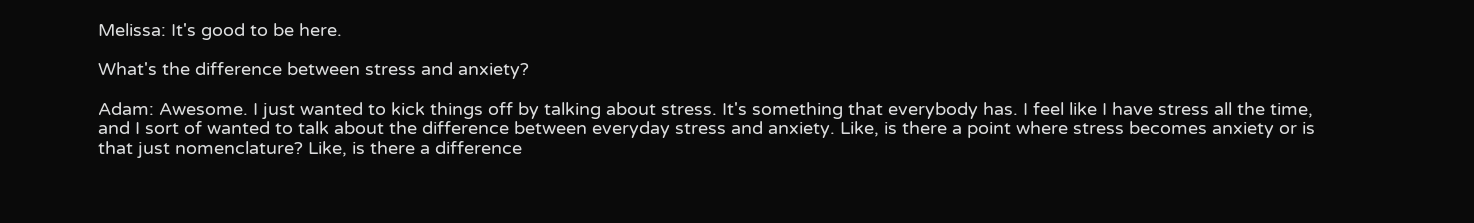Melissa: It's good to be here.

What's the difference between stress and anxiety?

Adam: Awesome. I just wanted to kick things off by talking about stress. It's something that everybody has. I feel like I have stress all the time, and I sort of wanted to talk about the difference between everyday stress and anxiety. Like, is there a point where stress becomes anxiety or is that just nomenclature? Like, is there a difference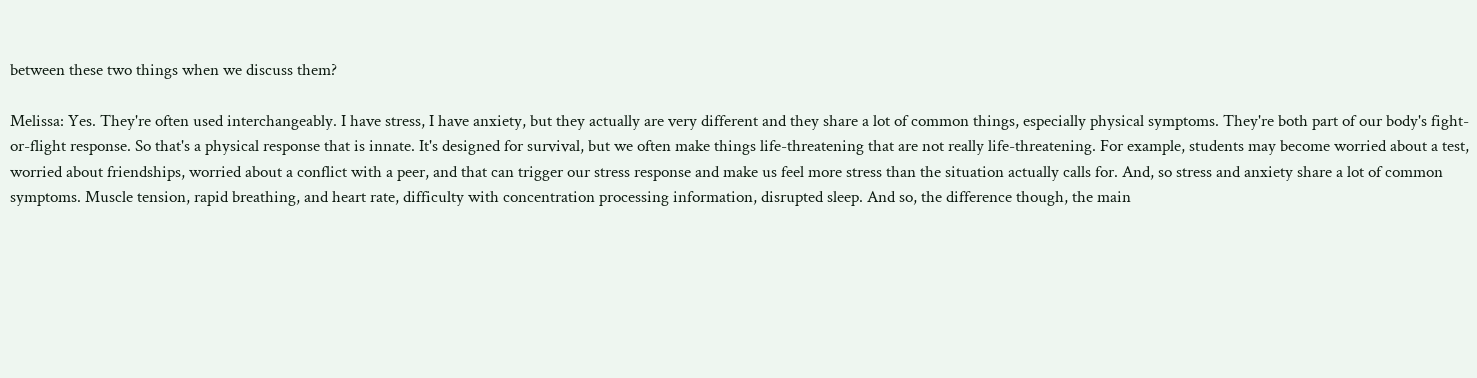between these two things when we discuss them?

Melissa: Yes. They're often used interchangeably. I have stress, I have anxiety, but they actually are very different and they share a lot of common things, especially physical symptoms. They're both part of our body's fight-or-flight response. So that's a physical response that is innate. It's designed for survival, but we often make things life-threatening that are not really life-threatening. For example, students may become worried about a test, worried about friendships, worried about a conflict with a peer, and that can trigger our stress response and make us feel more stress than the situation actually calls for. And, so stress and anxiety share a lot of common symptoms. Muscle tension, rapid breathing, and heart rate, difficulty with concentration processing information, disrupted sleep. And so, the difference though, the main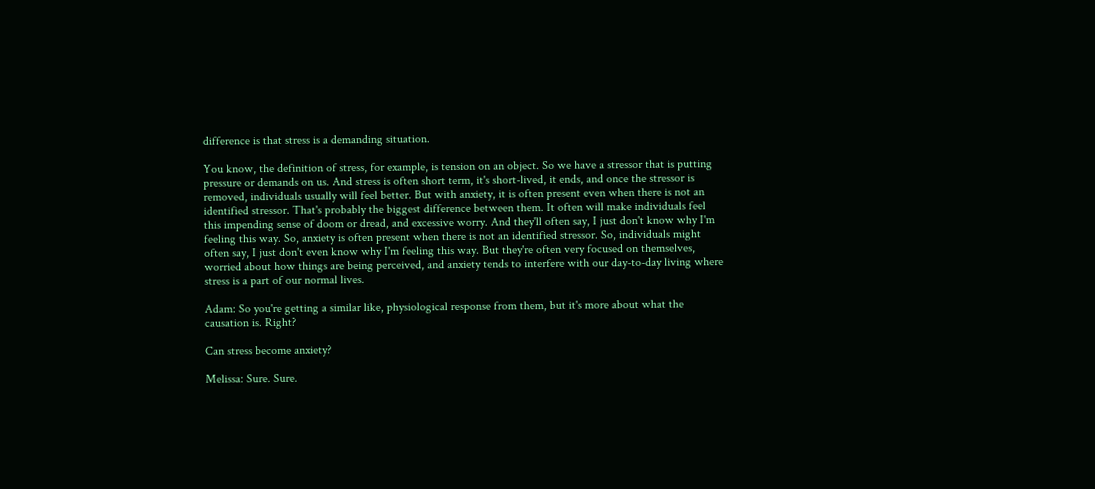difference is that stress is a demanding situation.

You know, the definition of stress, for example, is tension on an object. So we have a stressor that is putting pressure or demands on us. And stress is often short term, it's short-lived, it ends, and once the stressor is removed, individuals usually will feel better. But with anxiety, it is often present even when there is not an identified stressor. That's probably the biggest difference between them. It often will make individuals feel this impending sense of doom or dread, and excessive worry. And they'll often say, I just don't know why I'm feeling this way. So, anxiety is often present when there is not an identified stressor. So, individuals might often say, I just don't even know why I'm feeling this way. But they're often very focused on themselves, worried about how things are being perceived, and anxiety tends to interfere with our day-to-day living where stress is a part of our normal lives.

Adam: So you're getting a similar like, physiological response from them, but it's more about what the causation is. Right?

Can stress become anxiety?

Melissa: Sure. Sure.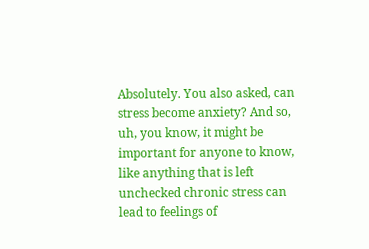Absolutely. You also asked, can stress become anxiety? And so, uh, you know, it might be important for anyone to know, like anything that is left unchecked chronic stress can lead to feelings of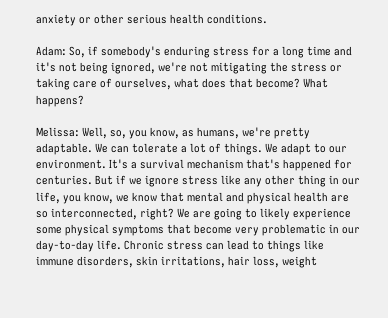anxiety or other serious health conditions.

Adam: So, if somebody's enduring stress for a long time and it's not being ignored, we're not mitigating the stress or taking care of ourselves, what does that become? What happens?

Melissa: Well, so, you know, as humans, we're pretty adaptable. We can tolerate a lot of things. We adapt to our environment. It's a survival mechanism that's happened for centuries. But if we ignore stress like any other thing in our life, you know, we know that mental and physical health are so interconnected, right? We are going to likely experience some physical symptoms that become very problematic in our day-to-day life. Chronic stress can lead to things like immune disorders, skin irritations, hair loss, weight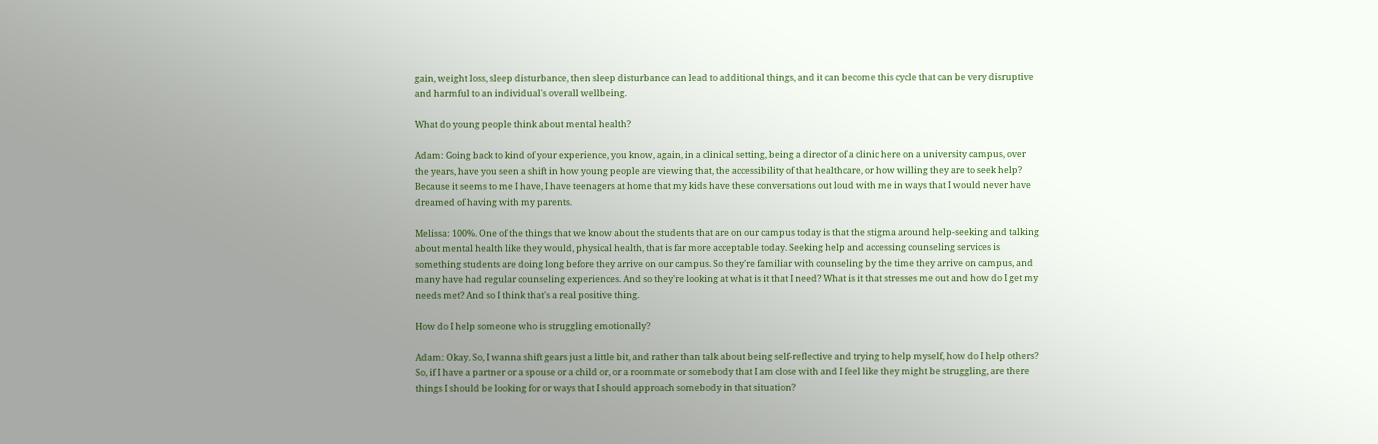gain, weight loss, sleep disturbance, then sleep disturbance can lead to additional things, and it can become this cycle that can be very disruptive and harmful to an individual's overall wellbeing.

What do young people think about mental health?

Adam: Going back to kind of your experience, you know, again, in a clinical setting, being a director of a clinic here on a university campus, over the years, have you seen a shift in how young people are viewing that, the accessibility of that healthcare, or how willing they are to seek help? Because it seems to me I have, I have teenagers at home that my kids have these conversations out loud with me in ways that I would never have dreamed of having with my parents.

Melissa: 100%. One of the things that we know about the students that are on our campus today is that the stigma around help-seeking and talking about mental health like they would, physical health, that is far more acceptable today. Seeking help and accessing counseling services is something students are doing long before they arrive on our campus. So they're familiar with counseling by the time they arrive on campus, and many have had regular counseling experiences. And so they're looking at what is it that I need? What is it that stresses me out and how do I get my needs met? And so I think that's a real positive thing.

How do I help someone who is struggling emotionally?

Adam: Okay. So, I wanna shift gears just a little bit, and rather than talk about being self-reflective and trying to help myself, how do I help others? So, if I have a partner or a spouse or a child or, or a roommate or somebody that I am close with and I feel like they might be struggling, are there things I should be looking for or ways that I should approach somebody in that situation?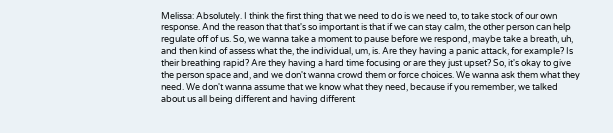Melissa: Absolutely. I think the first thing that we need to do is we need to, to take stock of our own response. And the reason that that's so important is that if we can stay calm, the other person can help regulate off of us. So, we wanna take a moment to pause before we respond, maybe take a breath, uh, and then kind of assess what the, the individual, um, is. Are they having a panic attack, for example? Is their breathing rapid? Are they having a hard time focusing or are they just upset? So, it's okay to give the person space and, and we don't wanna crowd them or force choices. We wanna ask them what they need. We don't wanna assume that we know what they need, because if you remember, we talked about us all being different and having different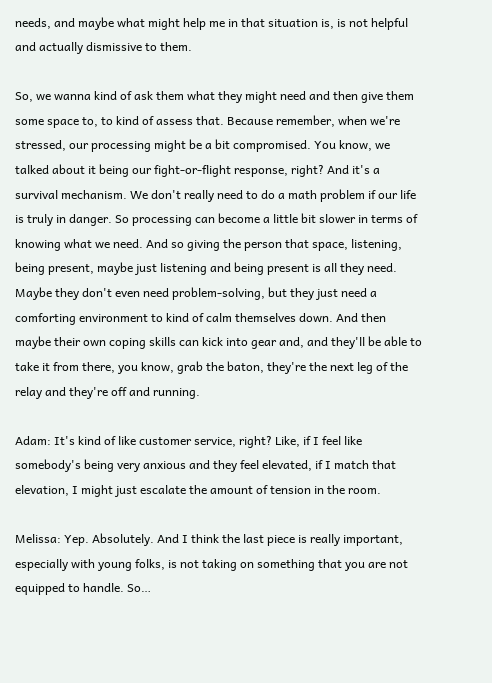needs, and maybe what might help me in that situation is, is not helpful and actually dismissive to them.

So, we wanna kind of ask them what they might need and then give them some space to, to kind of assess that. Because remember, when we're stressed, our processing might be a bit compromised. You know, we talked about it being our fight-or-flight response, right? And it's a survival mechanism. We don't really need to do a math problem if our life is truly in danger. So processing can become a little bit slower in terms of knowing what we need. And so giving the person that space, listening, being present, maybe just listening and being present is all they need. Maybe they don't even need problem-solving, but they just need a comforting environment to kind of calm themselves down. And then maybe their own coping skills can kick into gear and, and they'll be able to take it from there, you know, grab the baton, they're the next leg of the relay and they're off and running.

Adam: It's kind of like customer service, right? Like, if I feel like somebody's being very anxious and they feel elevated, if I match that elevation, I might just escalate the amount of tension in the room.

Melissa: Yep. Absolutely. And I think the last piece is really important, especially with young folks, is not taking on something that you are not equipped to handle. So…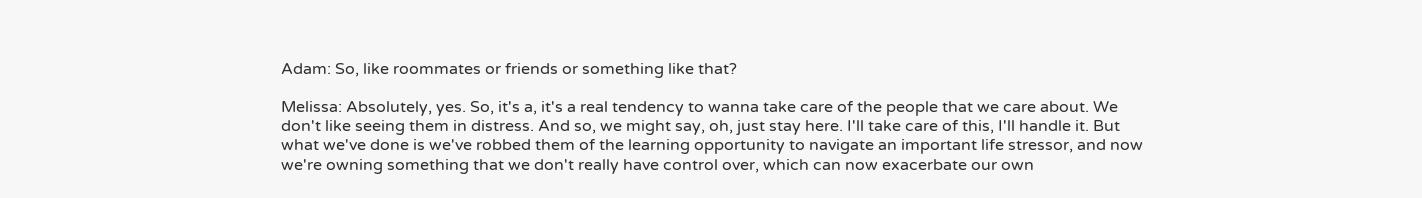Adam: So, like roommates or friends or something like that?

Melissa: Absolutely, yes. So, it's a, it's a real tendency to wanna take care of the people that we care about. We don't like seeing them in distress. And so, we might say, oh, just stay here. I'll take care of this, I'll handle it. But what we've done is we've robbed them of the learning opportunity to navigate an important life stressor, and now we're owning something that we don't really have control over, which can now exacerbate our own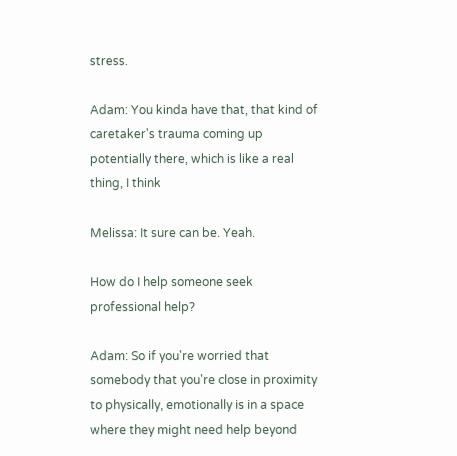stress.

Adam: You kinda have that, that kind of caretaker's trauma coming up potentially there, which is like a real thing, I think

Melissa: It sure can be. Yeah.

How do I help someone seek professional help?

Adam: So if you're worried that somebody that you're close in proximity to physically, emotionally is in a space where they might need help beyond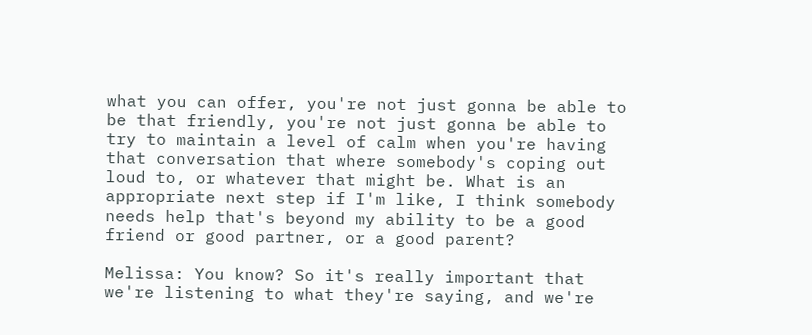what you can offer, you're not just gonna be able to be that friendly, you're not just gonna be able to try to maintain a level of calm when you're having that conversation that where somebody's coping out loud to, or whatever that might be. What is an appropriate next step if I'm like, I think somebody needs help that's beyond my ability to be a good friend or good partner, or a good parent?

Melissa: You know? So it's really important that we're listening to what they're saying, and we're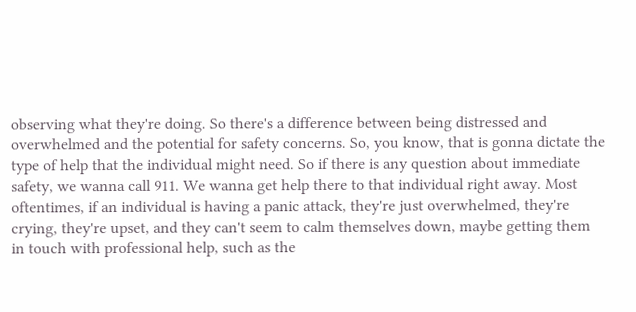observing what they're doing. So there's a difference between being distressed and overwhelmed and the potential for safety concerns. So, you know, that is gonna dictate the type of help that the individual might need. So if there is any question about immediate safety, we wanna call 911. We wanna get help there to that individual right away. Most oftentimes, if an individual is having a panic attack, they're just overwhelmed, they're crying, they're upset, and they can't seem to calm themselves down, maybe getting them in touch with professional help, such as the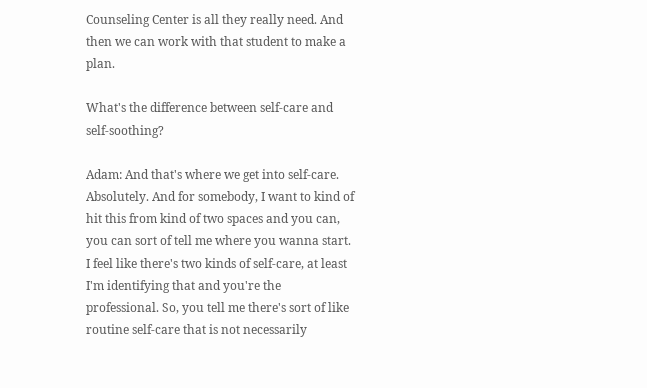Counseling Center is all they really need. And then we can work with that student to make a plan.

What's the difference between self-care and self-soothing?

Adam: And that's where we get into self-care. Absolutely. And for somebody, I want to kind of hit this from kind of two spaces and you can, you can sort of tell me where you wanna start. I feel like there's two kinds of self-care, at least I'm identifying that and you're the professional. So, you tell me there's sort of like routine self-care that is not necessarily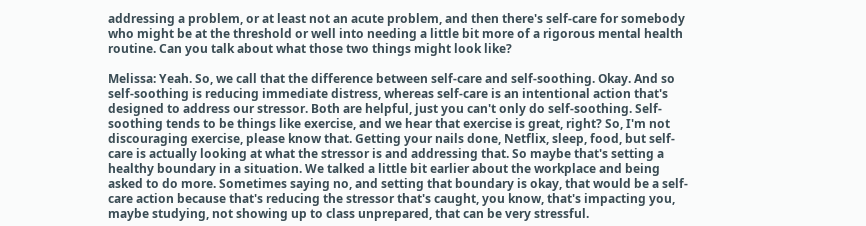addressing a problem, or at least not an acute problem, and then there's self-care for somebody who might be at the threshold or well into needing a little bit more of a rigorous mental health routine. Can you talk about what those two things might look like?

Melissa: Yeah. So, we call that the difference between self-care and self-soothing. Okay. And so self-soothing is reducing immediate distress, whereas self-care is an intentional action that's designed to address our stressor. Both are helpful, just you can't only do self-soothing. Self-soothing tends to be things like exercise, and we hear that exercise is great, right? So, I'm not discouraging exercise, please know that. Getting your nails done, Netflix, sleep, food, but self-care is actually looking at what the stressor is and addressing that. So maybe that's setting a healthy boundary in a situation. We talked a little bit earlier about the workplace and being asked to do more. Sometimes saying no, and setting that boundary is okay, that would be a self-care action because that's reducing the stressor that's caught, you know, that's impacting you, maybe studying, not showing up to class unprepared, that can be very stressful.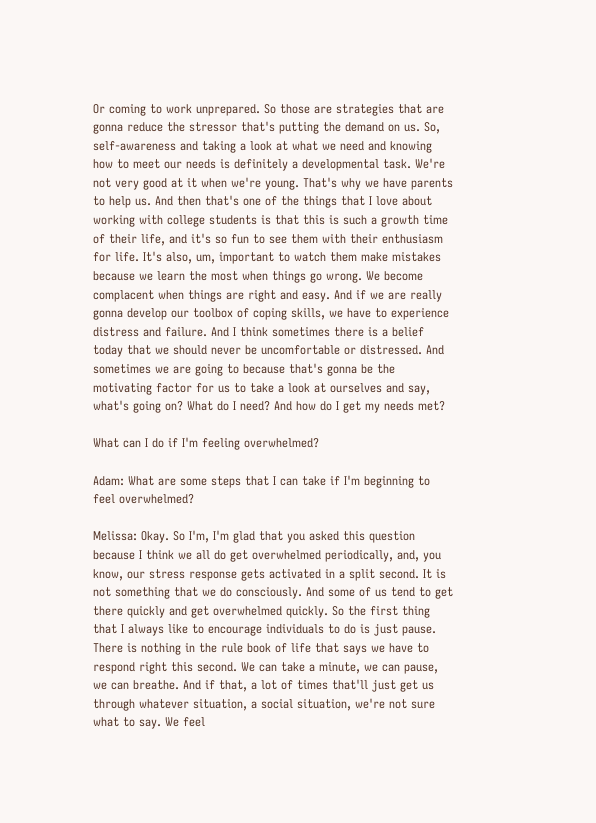Or coming to work unprepared. So those are strategies that are gonna reduce the stressor that's putting the demand on us. So, self-awareness and taking a look at what we need and knowing how to meet our needs is definitely a developmental task. We're not very good at it when we're young. That's why we have parents to help us. And then that's one of the things that I love about working with college students is that this is such a growth time of their life, and it's so fun to see them with their enthusiasm for life. It's also, um, important to watch them make mistakes because we learn the most when things go wrong. We become complacent when things are right and easy. And if we are really gonna develop our toolbox of coping skills, we have to experience distress and failure. And I think sometimes there is a belief today that we should never be uncomfortable or distressed. And sometimes we are going to because that's gonna be the motivating factor for us to take a look at ourselves and say, what's going on? What do I need? And how do I get my needs met?

What can I do if I'm feeling overwhelmed?

Adam: What are some steps that I can take if I'm beginning to feel overwhelmed?

Melissa: Okay. So I'm, I'm glad that you asked this question because I think we all do get overwhelmed periodically, and, you know, our stress response gets activated in a split second. It is not something that we do consciously. And some of us tend to get there quickly and get overwhelmed quickly. So the first thing that I always like to encourage individuals to do is just pause. There is nothing in the rule book of life that says we have to respond right this second. We can take a minute, we can pause, we can breathe. And if that, a lot of times that'll just get us through whatever situation, a social situation, we're not sure what to say. We feel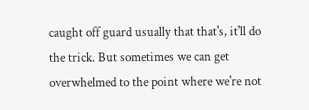caught off guard usually that that's, it'll do the trick. But sometimes we can get overwhelmed to the point where we're not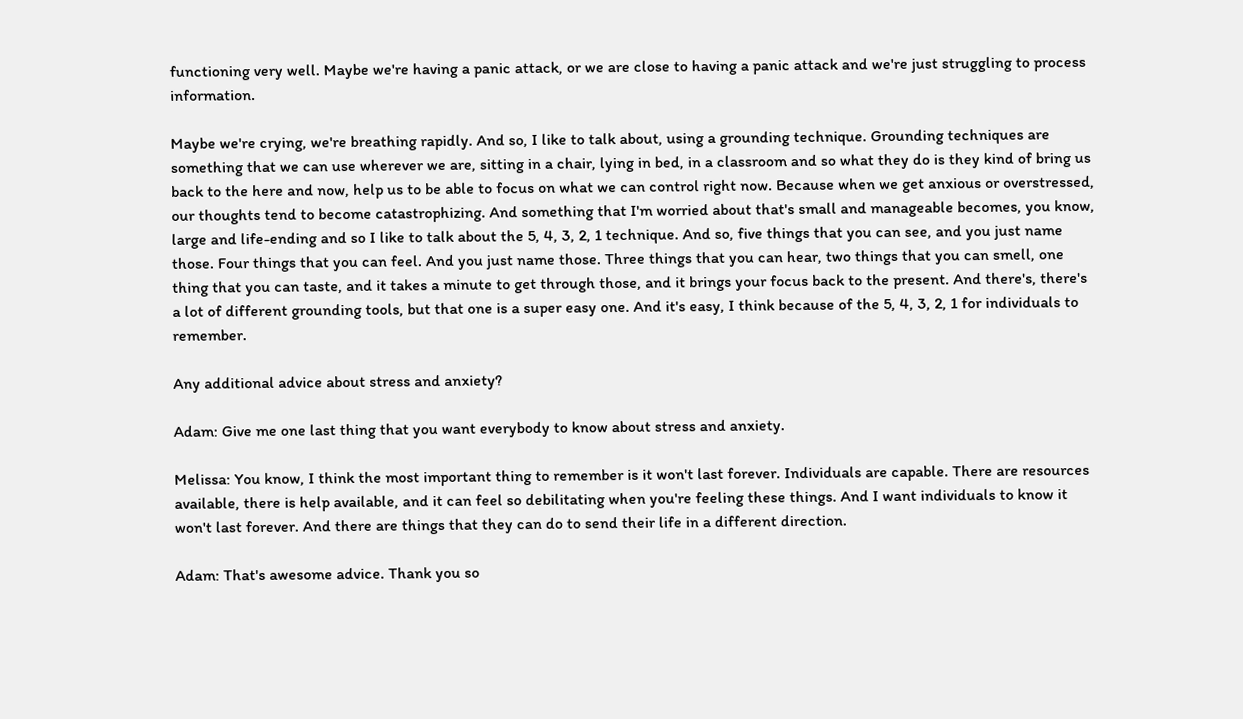functioning very well. Maybe we're having a panic attack, or we are close to having a panic attack and we're just struggling to process information.

Maybe we're crying, we're breathing rapidly. And so, I like to talk about, using a grounding technique. Grounding techniques are something that we can use wherever we are, sitting in a chair, lying in bed, in a classroom and so what they do is they kind of bring us back to the here and now, help us to be able to focus on what we can control right now. Because when we get anxious or overstressed, our thoughts tend to become catastrophizing. And something that I'm worried about that's small and manageable becomes, you know, large and life-ending and so I like to talk about the 5, 4, 3, 2, 1 technique. And so, five things that you can see, and you just name those. Four things that you can feel. And you just name those. Three things that you can hear, two things that you can smell, one thing that you can taste, and it takes a minute to get through those, and it brings your focus back to the present. And there's, there's a lot of different grounding tools, but that one is a super easy one. And it's easy, I think because of the 5, 4, 3, 2, 1 for individuals to remember.

Any additional advice about stress and anxiety?

Adam: Give me one last thing that you want everybody to know about stress and anxiety.

Melissa: You know, I think the most important thing to remember is it won't last forever. Individuals are capable. There are resources available, there is help available, and it can feel so debilitating when you're feeling these things. And I want individuals to know it won't last forever. And there are things that they can do to send their life in a different direction.

Adam: That's awesome advice. Thank you so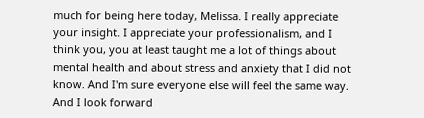much for being here today, Melissa. I really appreciate your insight. I appreciate your professionalism, and I think you, you at least taught me a lot of things about mental health and about stress and anxiety that I did not know. And I'm sure everyone else will feel the same way. And I look forward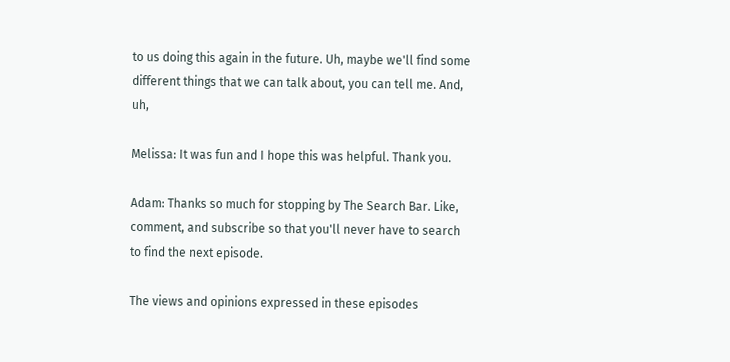to us doing this again in the future. Uh, maybe we'll find some different things that we can talk about, you can tell me. And, uh,

Melissa: It was fun and I hope this was helpful. Thank you.

Adam: Thanks so much for stopping by The Search Bar. Like, comment, and subscribe so that you'll never have to search to find the next episode.

The views and opinions expressed in these episodes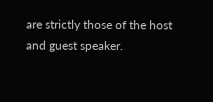are strictly those of the host and guest speaker.